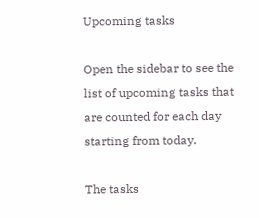Upcoming tasks

Open the sidebar to see the list of upcoming tasks that are counted for each day starting from today.

The tasks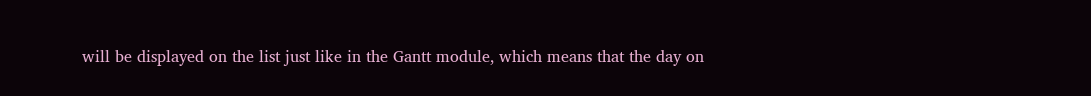will be displayed on the list just like in the Gantt module, which means that the day on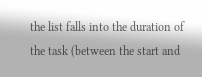the list falls into the duration of the task (between the start and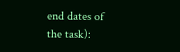end dates of the task):